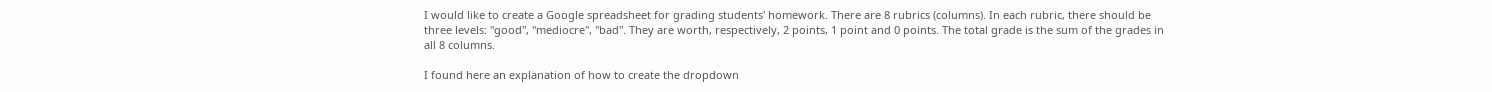I would like to create a Google spreadsheet for grading students' homework. There are 8 rubrics (columns). In each rubric, there should be three levels: "good", "mediocre", "bad". They are worth, respectively, 2 points, 1 point and 0 points. The total grade is the sum of the grades in all 8 columns.

I found here an explanation of how to create the dropdown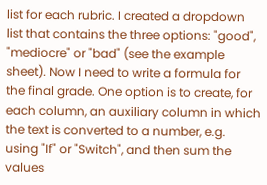list for each rubric. I created a dropdown list that contains the three options: "good", "mediocre" or "bad" (see the example sheet). Now I need to write a formula for the final grade. One option is to create, for each column, an auxiliary column in which the text is converted to a number, e.g. using "If" or "Switch", and then sum the values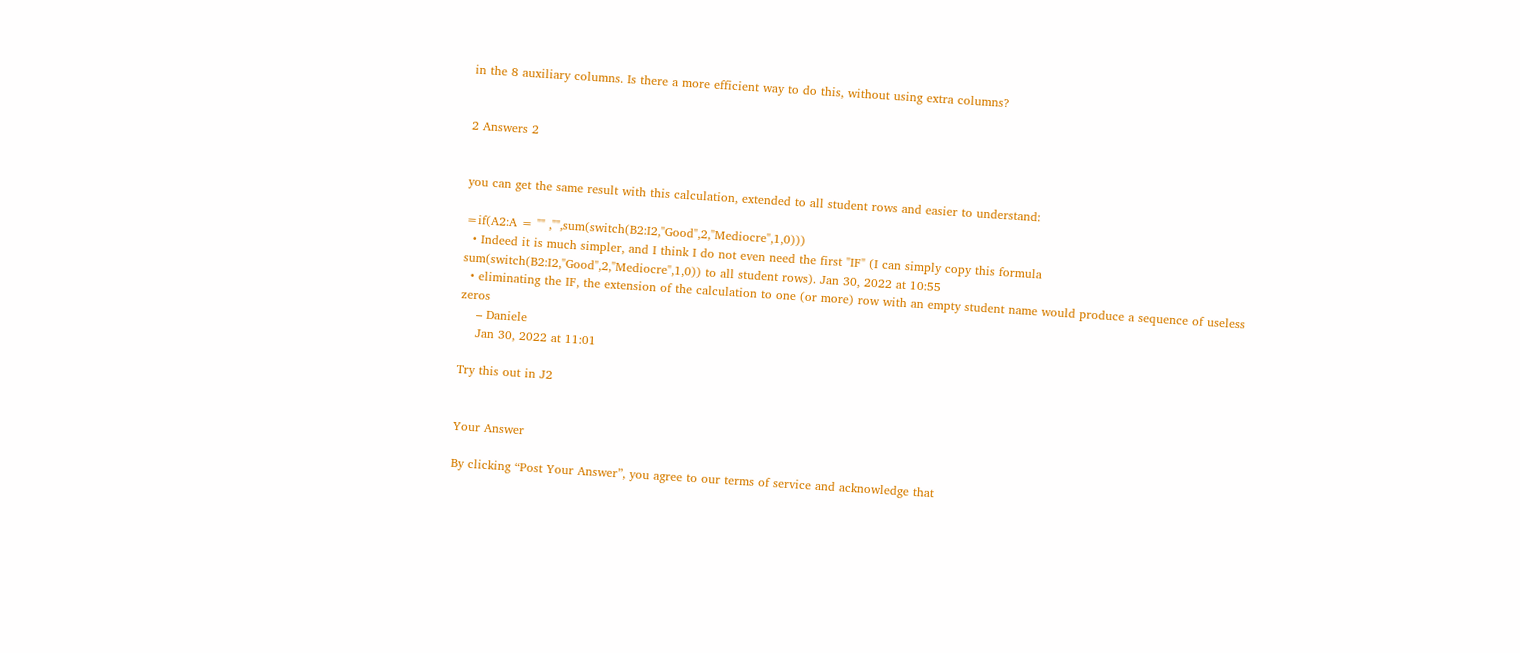in the 8 auxiliary columns. Is there a more efficient way to do this, without using extra columns?


2 Answers 2


you can get the same result with this calculation, extended to all student rows and easier to understand:

=if(A2:A = "" ,"",sum(switch(B2:I2,"Good",2,"Mediocre",1,0)))
  • Indeed it is much simpler, and I think I do not even need the first "IF" (I can simply copy this formula sum(switch(B2:I2,"Good",2,"Mediocre",1,0)) to all student rows). Jan 30, 2022 at 10:55
  • eliminating the IF, the extension of the calculation to one (or more) row with an empty student name would produce a sequence of useless zeros
    – Daniele
    Jan 30, 2022 at 11:01

Try this out in J2


Your Answer

By clicking “Post Your Answer”, you agree to our terms of service and acknowledge that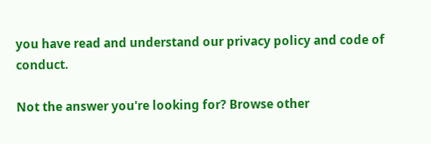you have read and understand our privacy policy and code of conduct.

Not the answer you're looking for? Browse other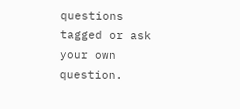questions tagged or ask your own question.